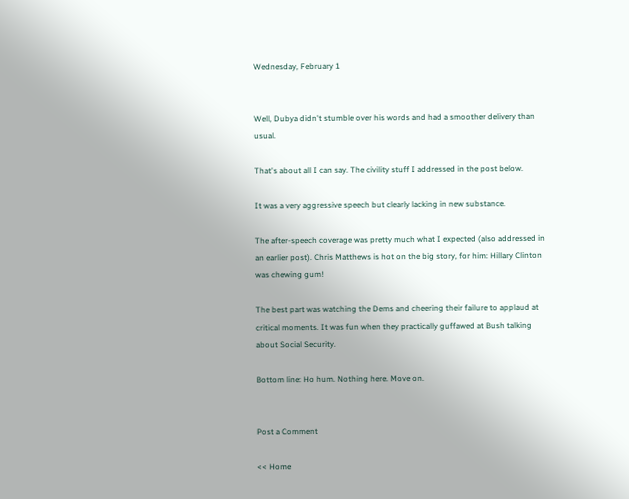Wednesday, February 1


Well, Dubya didn't stumble over his words and had a smoother delivery than usual.

That's about all I can say. The civility stuff I addressed in the post below.

It was a very aggressive speech but clearly lacking in new substance.

The after-speech coverage was pretty much what I expected (also addressed in an earlier post). Chris Matthews is hot on the big story, for him: Hillary Clinton was chewing gum!

The best part was watching the Dems and cheering their failure to applaud at critical moments. It was fun when they practically guffawed at Bush talking about Social Security.

Bottom line: Ho hum. Nothing here. Move on.


Post a Comment

<< Home